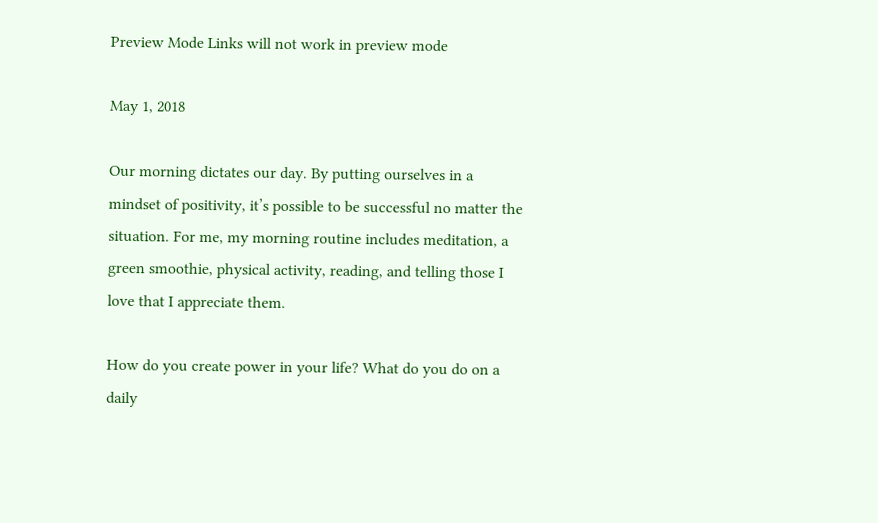Preview Mode Links will not work in preview mode

May 1, 2018

Our morning dictates our day. By putting ourselves in a mindset of positivity, it’s possible to be successful no matter the situation. For me, my morning routine includes meditation, a green smoothie, physical activity, reading, and telling those I love that I appreciate them.

How do you create power in your life? What do you do on a daily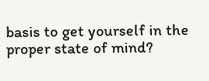basis to get yourself in the proper state of mind?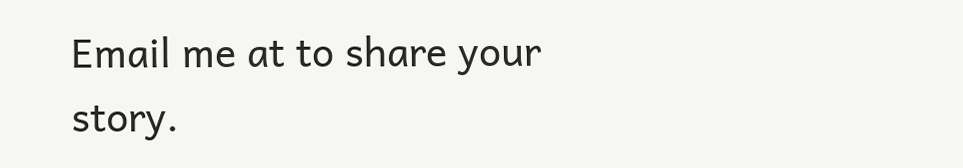Email me at to share your story.